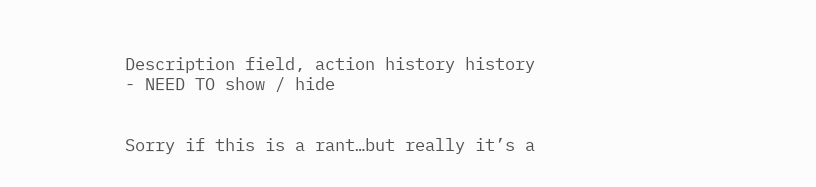Description field, action history history - NEED TO show / hide


Sorry if this is a rant…but really it’s a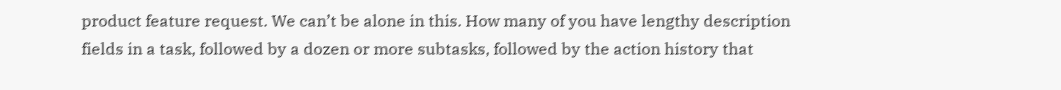product feature request. We can’t be alone in this. How many of you have lengthy description fields in a task, followed by a dozen or more subtasks, followed by the action history that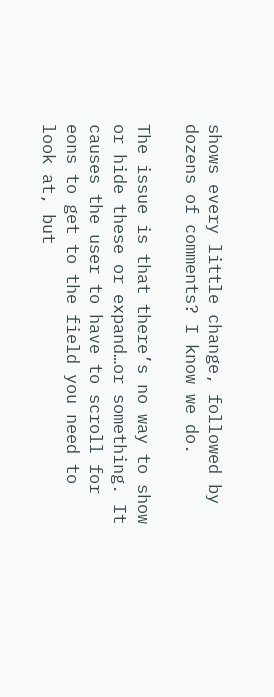shows every little change, followed by dozens of comments? I know we do.

The issue is that there’s no way to show or hide these or expand…or something. It causes the user to have to scroll for eons to get to the field you need to look at, but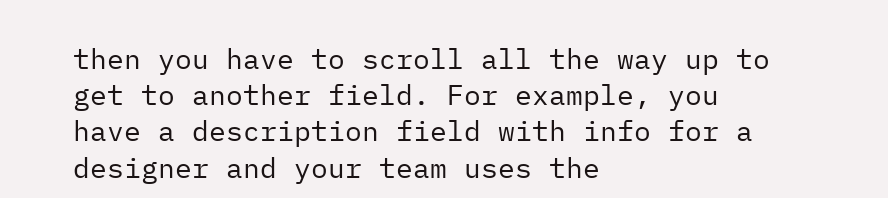then you have to scroll all the way up to get to another field. For example, you have a description field with info for a designer and your team uses the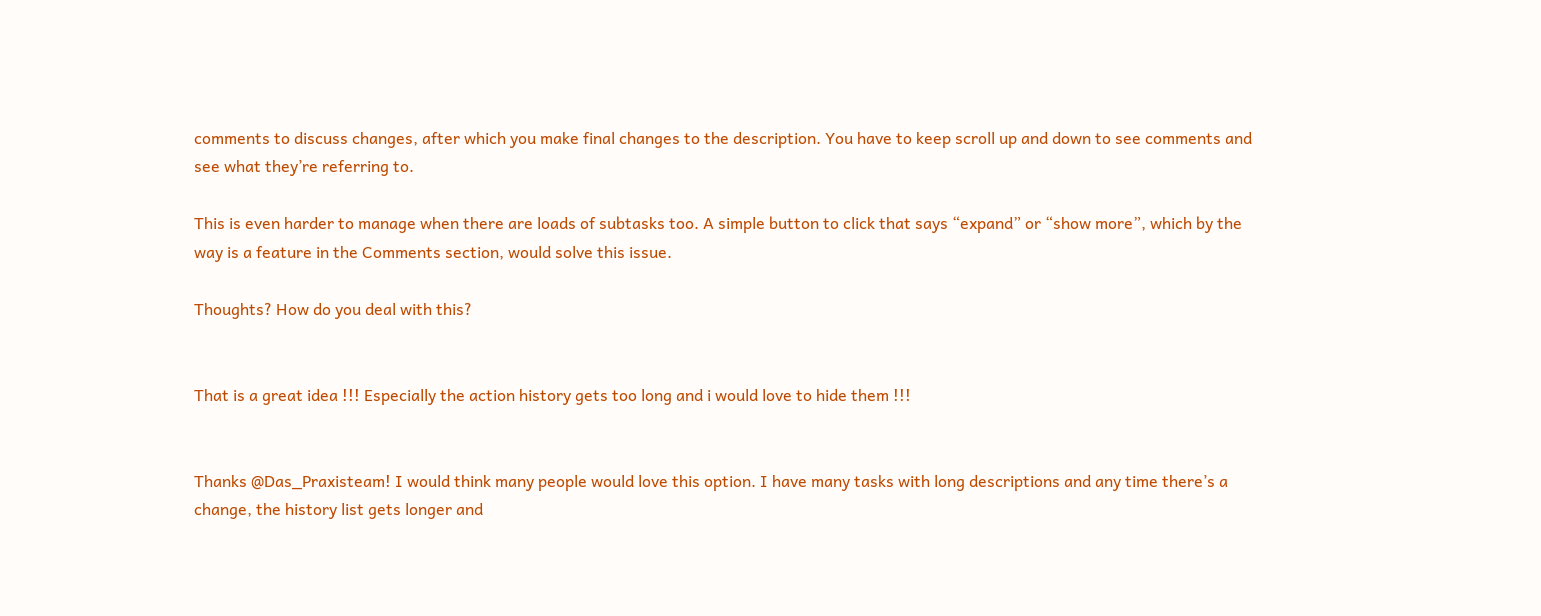comments to discuss changes, after which you make final changes to the description. You have to keep scroll up and down to see comments and see what they’re referring to.

This is even harder to manage when there are loads of subtasks too. A simple button to click that says “expand” or “show more”, which by the way is a feature in the Comments section, would solve this issue.

Thoughts? How do you deal with this?


That is a great idea !!! Especially the action history gets too long and i would love to hide them !!!


Thanks @Das_Praxisteam! I would think many people would love this option. I have many tasks with long descriptions and any time there’s a change, the history list gets longer and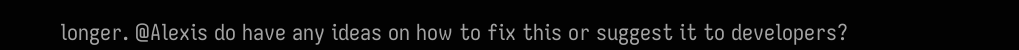longer. @Alexis do have any ideas on how to fix this or suggest it to developers?